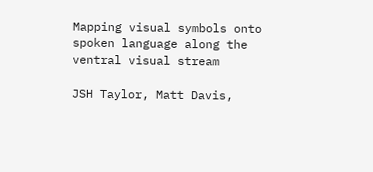Mapping visual symbols onto spoken language along the ventral visual stream

JSH Taylor, Matt Davis,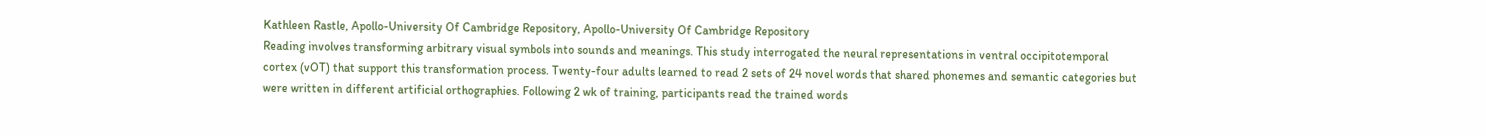Kathleen Rastle, Apollo-University Of Cambridge Repository, Apollo-University Of Cambridge Repository
Reading involves transforming arbitrary visual symbols into sounds and meanings. This study interrogated the neural representations in ventral occipitotemporal cortex (vOT) that support this transformation process. Twenty-four adults learned to read 2 sets of 24 novel words that shared phonemes and semantic categories but were written in different artificial orthographies. Following 2 wk of training, participants read the trained words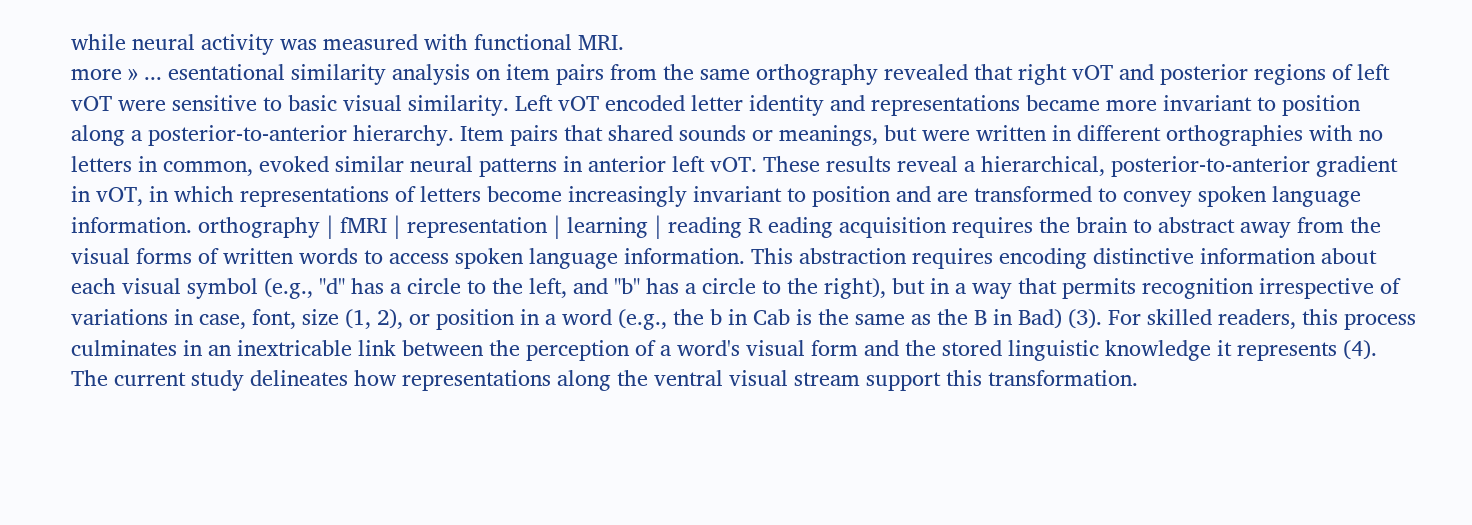while neural activity was measured with functional MRI.
more » ... esentational similarity analysis on item pairs from the same orthography revealed that right vOT and posterior regions of left vOT were sensitive to basic visual similarity. Left vOT encoded letter identity and representations became more invariant to position along a posterior-to-anterior hierarchy. Item pairs that shared sounds or meanings, but were written in different orthographies with no letters in common, evoked similar neural patterns in anterior left vOT. These results reveal a hierarchical, posterior-to-anterior gradient in vOT, in which representations of letters become increasingly invariant to position and are transformed to convey spoken language information. orthography | fMRI | representation | learning | reading R eading acquisition requires the brain to abstract away from the visual forms of written words to access spoken language information. This abstraction requires encoding distinctive information about each visual symbol (e.g., "d" has a circle to the left, and "b" has a circle to the right), but in a way that permits recognition irrespective of variations in case, font, size (1, 2), or position in a word (e.g., the b in Cab is the same as the B in Bad) (3). For skilled readers, this process culminates in an inextricable link between the perception of a word's visual form and the stored linguistic knowledge it represents (4). The current study delineates how representations along the ventral visual stream support this transformation.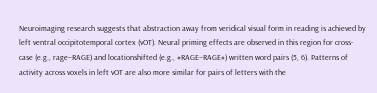Neuroimaging research suggests that abstraction away from veridical visual form in reading is achieved by left ventral occipitotemporal cortex (vOT). Neural priming effects are observed in this region for cross-case (e.g., rage−RAGE) and locationshifted (e.g., #RAGE−RAGE#) written word pairs (5, 6). Patterns of activity across voxels in left vOT are also more similar for pairs of letters with the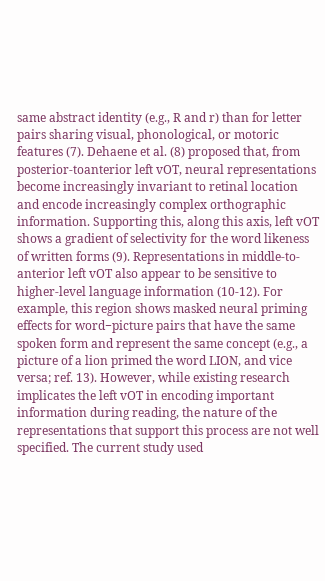same abstract identity (e.g., R and r) than for letter pairs sharing visual, phonological, or motoric features (7). Dehaene et al. (8) proposed that, from posterior-toanterior left vOT, neural representations become increasingly invariant to retinal location and encode increasingly complex orthographic information. Supporting this, along this axis, left vOT shows a gradient of selectivity for the word likeness of written forms (9). Representations in middle-to-anterior left vOT also appear to be sensitive to higher-level language information (10-12). For example, this region shows masked neural priming effects for word−picture pairs that have the same spoken form and represent the same concept (e.g., a picture of a lion primed the word LION, and vice versa; ref. 13). However, while existing research implicates the left vOT in encoding important information during reading, the nature of the representations that support this process are not well specified. The current study used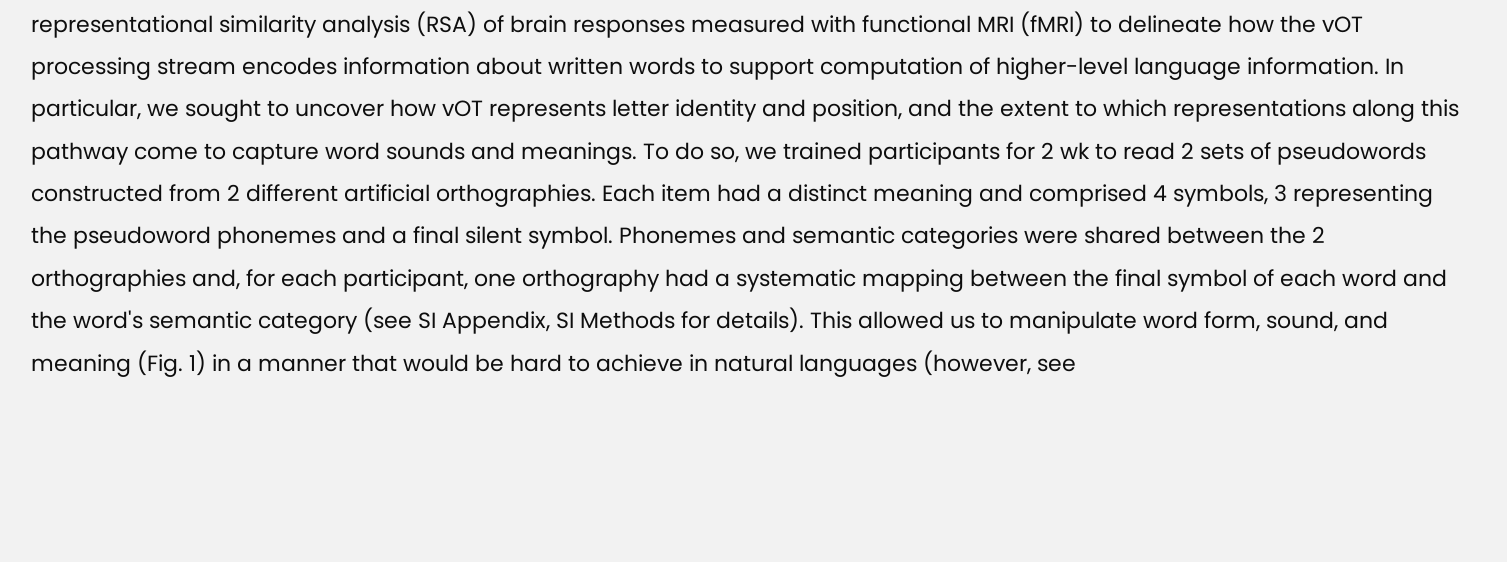representational similarity analysis (RSA) of brain responses measured with functional MRI (fMRI) to delineate how the vOT processing stream encodes information about written words to support computation of higher-level language information. In particular, we sought to uncover how vOT represents letter identity and position, and the extent to which representations along this pathway come to capture word sounds and meanings. To do so, we trained participants for 2 wk to read 2 sets of pseudowords constructed from 2 different artificial orthographies. Each item had a distinct meaning and comprised 4 symbols, 3 representing the pseudoword phonemes and a final silent symbol. Phonemes and semantic categories were shared between the 2 orthographies and, for each participant, one orthography had a systematic mapping between the final symbol of each word and the word's semantic category (see SI Appendix, SI Methods for details). This allowed us to manipulate word form, sound, and meaning (Fig. 1) in a manner that would be hard to achieve in natural languages (however, see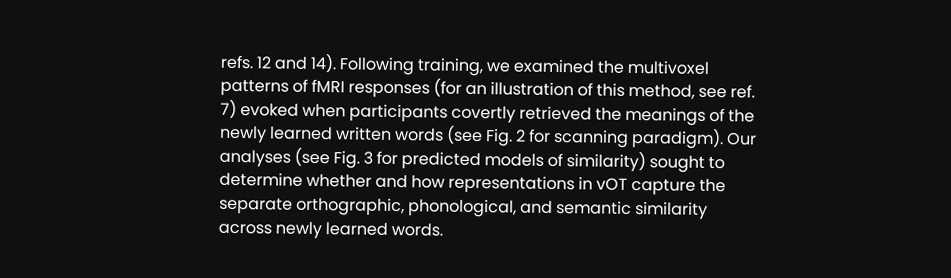refs. 12 and 14). Following training, we examined the multivoxel patterns of fMRI responses (for an illustration of this method, see ref. 7) evoked when participants covertly retrieved the meanings of the newly learned written words (see Fig. 2 for scanning paradigm). Our analyses (see Fig. 3 for predicted models of similarity) sought to determine whether and how representations in vOT capture the separate orthographic, phonological, and semantic similarity across newly learned words.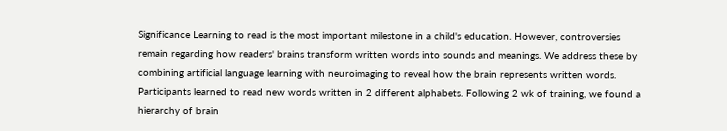Significance Learning to read is the most important milestone in a child's education. However, controversies remain regarding how readers' brains transform written words into sounds and meanings. We address these by combining artificial language learning with neuroimaging to reveal how the brain represents written words. Participants learned to read new words written in 2 different alphabets. Following 2 wk of training, we found a hierarchy of brain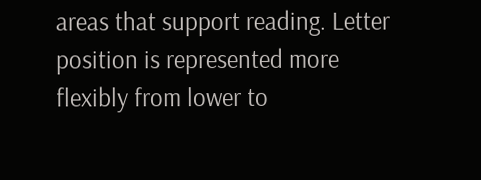areas that support reading. Letter position is represented more flexibly from lower to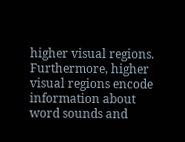higher visual regions. Furthermore, higher visual regions encode information about word sounds and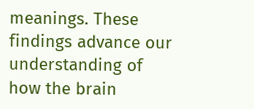meanings. These findings advance our understanding of how the brain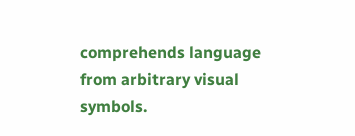comprehends language from arbitrary visual symbols.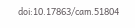doi:10.17863/cam.51804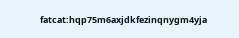fatcat:hqp75m6axjdkfezinqnygm4yja